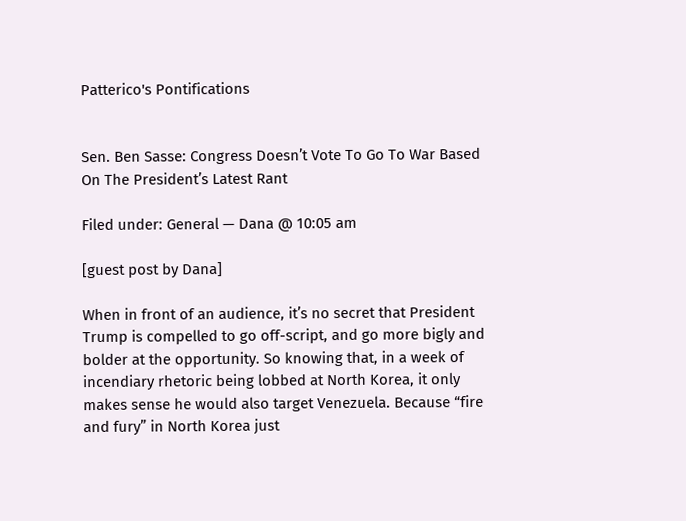Patterico's Pontifications


Sen. Ben Sasse: Congress Doesn’t Vote To Go To War Based On The President’s Latest Rant

Filed under: General — Dana @ 10:05 am

[guest post by Dana]

When in front of an audience, it’s no secret that President Trump is compelled to go off-script, and go more bigly and bolder at the opportunity. So knowing that, in a week of incendiary rhetoric being lobbed at North Korea, it only makes sense he would also target Venezuela. Because “fire and fury” in North Korea just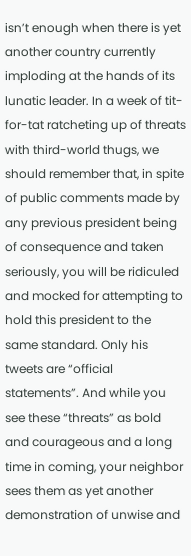isn’t enough when there is yet another country currently imploding at the hands of its lunatic leader. In a week of tit-for-tat ratcheting up of threats with third-world thugs, we should remember that, in spite of public comments made by any previous president being of consequence and taken seriously, you will be ridiculed and mocked for attempting to hold this president to the same standard. Only his tweets are “official statements”. And while you see these “threats” as bold and courageous and a long time in coming, your neighbor sees them as yet another demonstration of unwise and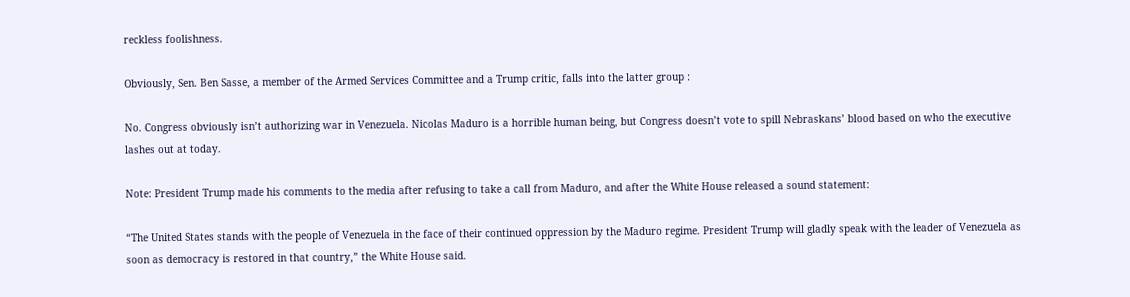reckless foolishness.

Obviously, Sen. Ben Sasse, a member of the Armed Services Committee and a Trump critic, falls into the latter group :

No. Congress obviously isn’t authorizing war in Venezuela. Nicolas Maduro is a horrible human being, but Congress doesn’t vote to spill Nebraskans’ blood based on who the executive lashes out at today.

Note: President Trump made his comments to the media after refusing to take a call from Maduro, and after the White House released a sound statement:

“The United States stands with the people of Venezuela in the face of their continued oppression by the Maduro regime. President Trump will gladly speak with the leader of Venezuela as soon as democracy is restored in that country,” the White House said.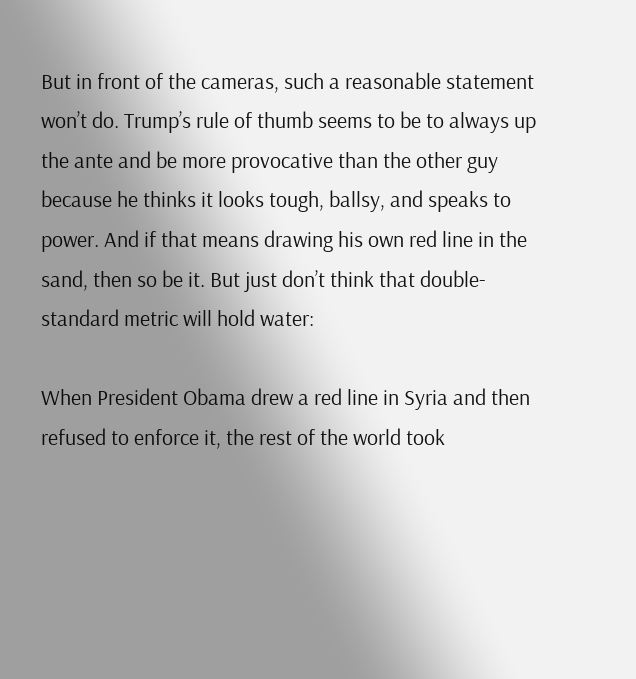But in front of the cameras, such a reasonable statement won’t do. Trump’s rule of thumb seems to be to always up the ante and be more provocative than the other guy because he thinks it looks tough, ballsy, and speaks to power. And if that means drawing his own red line in the sand, then so be it. But just don’t think that double-standard metric will hold water:

When President Obama drew a red line in Syria and then refused to enforce it, the rest of the world took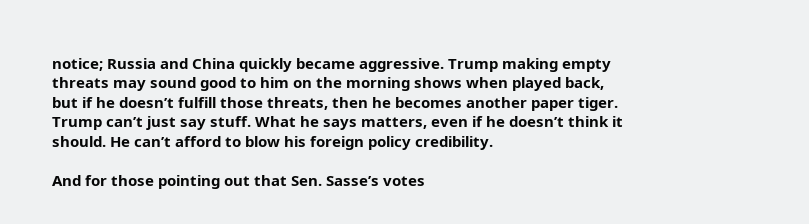notice; Russia and China quickly became aggressive. Trump making empty threats may sound good to him on the morning shows when played back, but if he doesn’t fulfill those threats, then he becomes another paper tiger. Trump can’t just say stuff. What he says matters, even if he doesn’t think it should. He can’t afford to blow his foreign policy credibility.

And for those pointing out that Sen. Sasse’s votes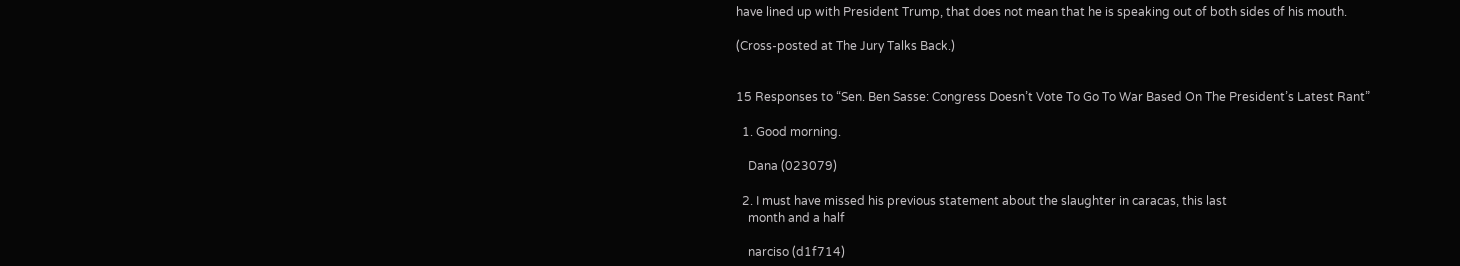have lined up with President Trump, that does not mean that he is speaking out of both sides of his mouth.

(Cross-posted at The Jury Talks Back.)


15 Responses to “Sen. Ben Sasse: Congress Doesn’t Vote To Go To War Based On The President’s Latest Rant”

  1. Good morning.

    Dana (023079)

  2. I must have missed his previous statement about the slaughter in caracas, this last
    month and a half

    narciso (d1f714)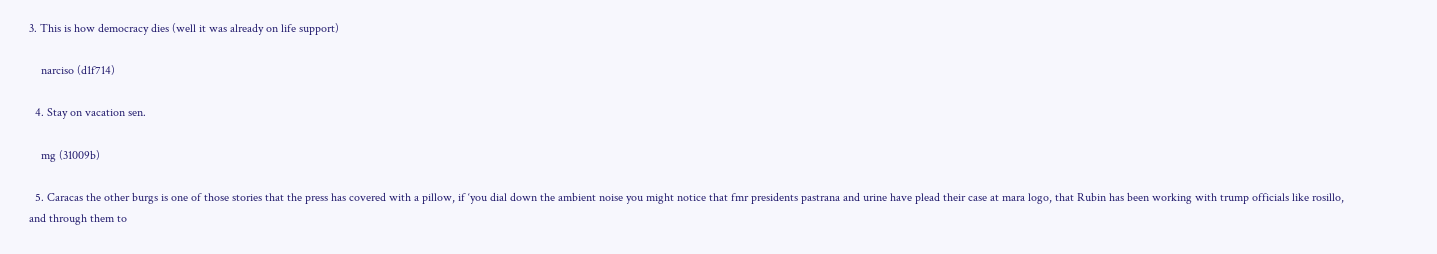3. This is how democracy dies (well it was already on life support)

    narciso (d1f714)

  4. Stay on vacation sen.

    mg (31009b)

  5. Caracas the other burgs is one of those stories that the press has covered with a pillow, if ‘you dial down the ambient noise you might notice that fmr presidents pastrana and urine have plead their case at mara logo, that Rubin has been working with trump officials like rosillo, and through them to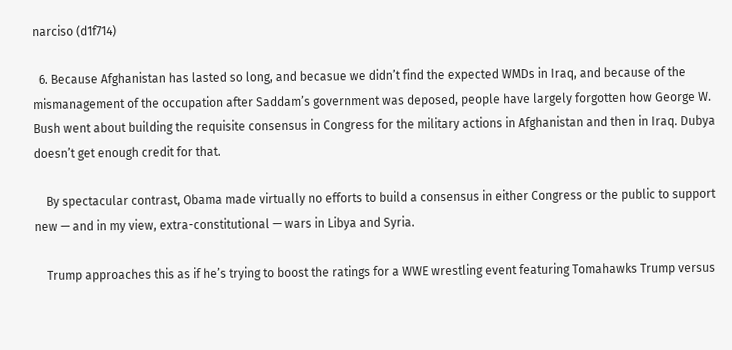narciso (d1f714)

  6. Because Afghanistan has lasted so long, and becasue we didn’t find the expected WMDs in Iraq, and because of the mismanagement of the occupation after Saddam’s government was deposed, people have largely forgotten how George W. Bush went about building the requisite consensus in Congress for the military actions in Afghanistan and then in Iraq. Dubya doesn’t get enough credit for that.

    By spectacular contrast, Obama made virtually no efforts to build a consensus in either Congress or the public to support new — and in my view, extra-constitutional — wars in Libya and Syria.

    Trump approaches this as if he’s trying to boost the ratings for a WWE wrestling event featuring Tomahawks Trump versus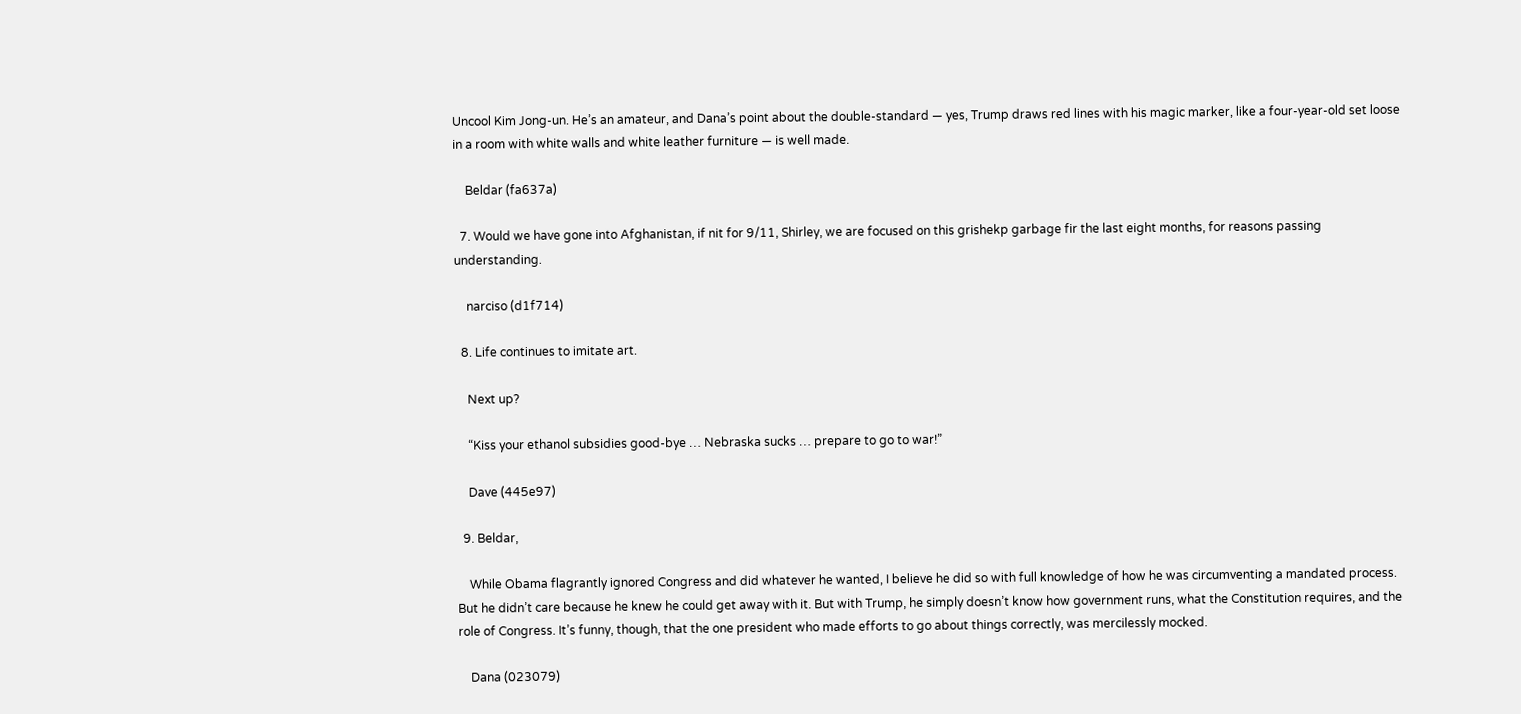Uncool Kim Jong-un. He’s an amateur, and Dana’s point about the double-standard — yes, Trump draws red lines with his magic marker, like a four-year-old set loose in a room with white walls and white leather furniture — is well made.

    Beldar (fa637a)

  7. Would we have gone into Afghanistan, if nit for 9/11, Shirley, we are focused on this grishekp garbage fir the last eight months, for reasons passing understanding.

    narciso (d1f714)

  8. Life continues to imitate art.

    Next up?

    “Kiss your ethanol subsidies good-bye … Nebraska sucks … prepare to go to war!”

    Dave (445e97)

  9. Beldar,

    While Obama flagrantly ignored Congress and did whatever he wanted, I believe he did so with full knowledge of how he was circumventing a mandated process. But he didn’t care because he knew he could get away with it. But with Trump, he simply doesn’t know how government runs, what the Constitution requires, and the role of Congress. It’s funny, though, that the one president who made efforts to go about things correctly, was mercilessly mocked.

    Dana (023079)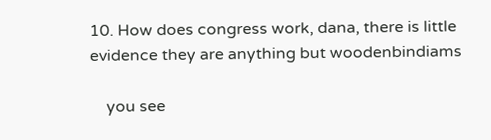10. How does congress work, dana, there is little evidence they are anything but woodenbindiams

    you see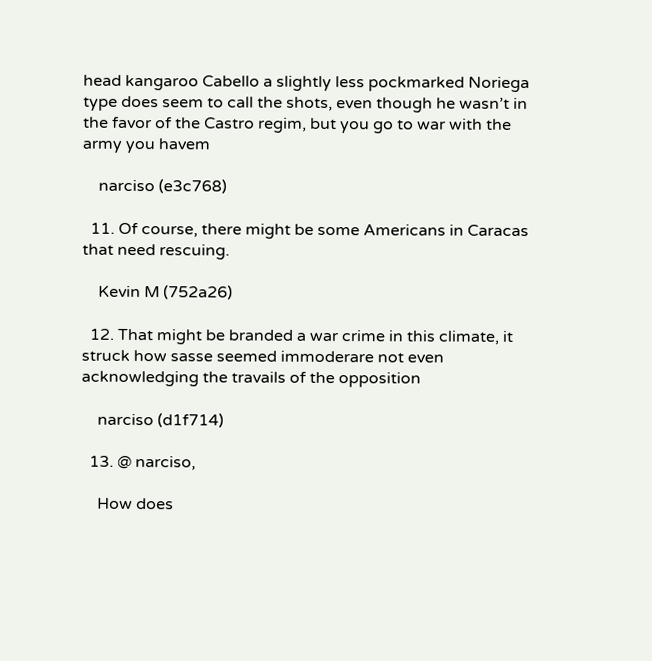head kangaroo Cabello a slightly less pockmarked Noriega type does seem to call the shots, even though he wasn’t in the favor of the Castro regim, but you go to war with the army you havem

    narciso (e3c768)

  11. Of course, there might be some Americans in Caracas that need rescuing.

    Kevin M (752a26)

  12. That might be branded a war crime in this climate, it struck how sasse seemed immoderare not even acknowledging the travails of the opposition

    narciso (d1f714)

  13. @ narciso,

    How does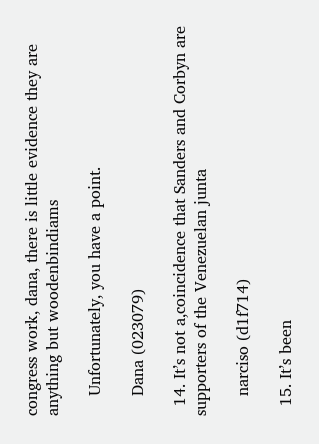congress work, dana, there is little evidence they are anything but woodenbindiams

    Unfortunately, you have a point.

    Dana (023079)

  14. It’s not a,coincidence that Sanders and Corbyn are supporters of the Venezuelan junta

    narciso (d1f714)

  15. It’s been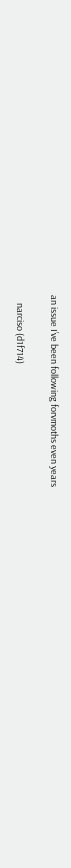an issue I’ve been following forvmoths even years

    narciso (d1f714)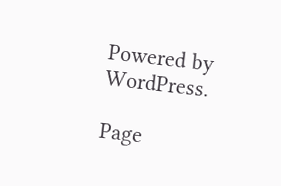Powered by WordPress.

Page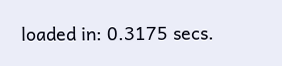loaded in: 0.3175 secs.